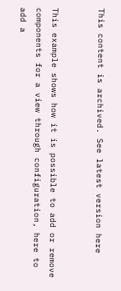This content is archived. See latest version here


This example shows how it is possible to add or remove components for a view through configuration, here to add a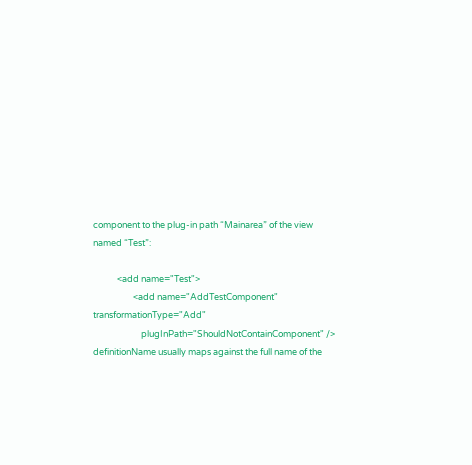component to the plug-in path “Mainarea” of the view named “Test”:

            <add name="Test">
                    <add name="AddTestComponent" transformationType="Add"
                        plugInPath="ShouldNotContainComponent" />
definitionName usually maps against the full name of the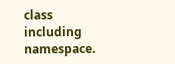class including namespace.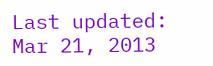Last updated: Mar 21, 2013